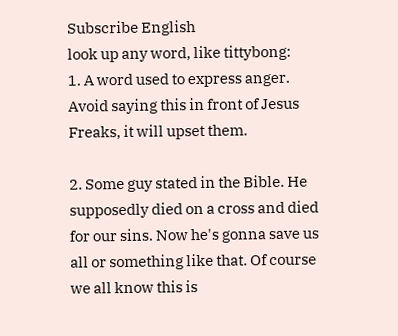Subscribe English
look up any word, like tittybong:
1. A word used to express anger. Avoid saying this in front of Jesus Freaks, it will upset them.

2. Some guy stated in the Bible. He supposedly died on a cross and died for our sins. Now he's gonna save us all or something like that. Of course we all know this is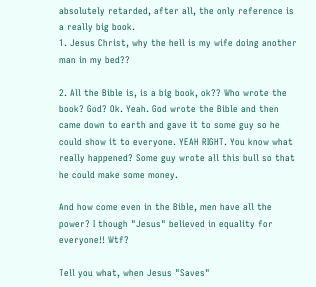absolutely retarded, after all, the only reference is a really big book.
1. Jesus Christ, why the hell is my wife doing another man in my bed??

2. All the Bible is, is a big book, ok?? Who wrote the book? God? Ok. Yeah. God wrote the Bible and then came down to earth and gave it to some guy so he could show it to everyone. YEAH RIGHT. You know what really happened? Some guy wrote all this bull so that he could make some money.

And how come even in the Bible, men have all the power? I though "Jesus" believed in equality for everyone!! Wtf?

Tell you what, when Jesus "Saves"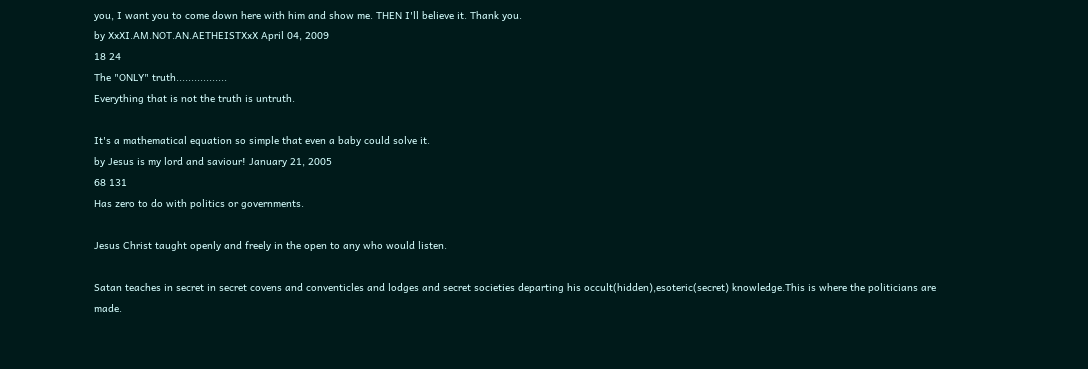you, I want you to come down here with him and show me. THEN I'll believe it. Thank you.
by XxXI.AM.NOT.AN.AETHEISTXxX April 04, 2009
18 24
The "ONLY" truth.................
Everything that is not the truth is untruth.

It's a mathematical equation so simple that even a baby could solve it.
by Jesus is my lord and saviour! January 21, 2005
68 131
Has zero to do with politics or governments.

Jesus Christ taught openly and freely in the open to any who would listen.

Satan teaches in secret in secret covens and conventicles and lodges and secret societies departing his occult(hidden),esoteric(secret) knowledge.This is where the politicians are made.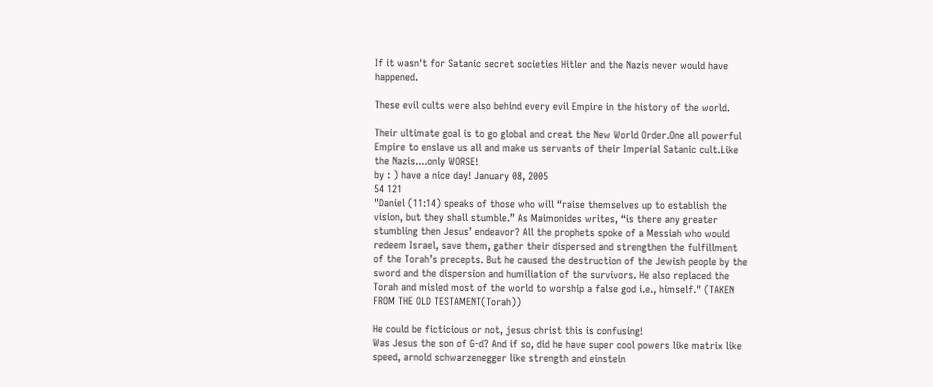If it wasn't for Satanic secret societies Hitler and the Nazis never would have happened.

These evil cults were also behind every evil Empire in the history of the world.

Their ultimate goal is to go global and creat the New World Order.One all powerful Empire to enslave us all and make us servants of their Imperial Satanic cult.Like the Nazis....only WORSE!
by : ) have a nice day! January 08, 2005
54 121
"Daniel (11:14) speaks of those who will “raise themselves up to establish the vision, but they shall stumble.” As Maimonides writes, “is there any greater stumbling then Jesus’ endeavor? All the prophets spoke of a Messiah who would redeem Israel, save them, gather their dispersed and strengthen the fulfillment of the Torah’s precepts. But he caused the destruction of the Jewish people by the sword and the dispersion and humiliation of the survivors. He also replaced the Torah and misled most of the world to worship a false god i.e., himself." (TAKEN FROM THE OLD TESTAMENT(Torah))

He could be ficticious or not, jesus christ this is confusing!
Was Jesus the son of G-d? And if so, did he have super cool powers like matrix like speed, arnold schwarzenegger like strength and einstein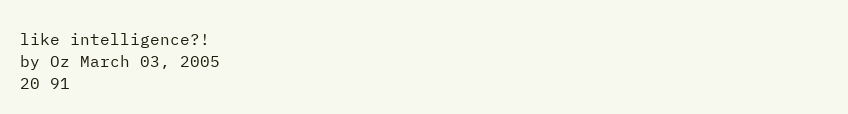like intelligence?!
by Oz March 03, 2005
20 91